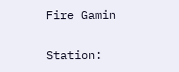Fire Gamin

Station: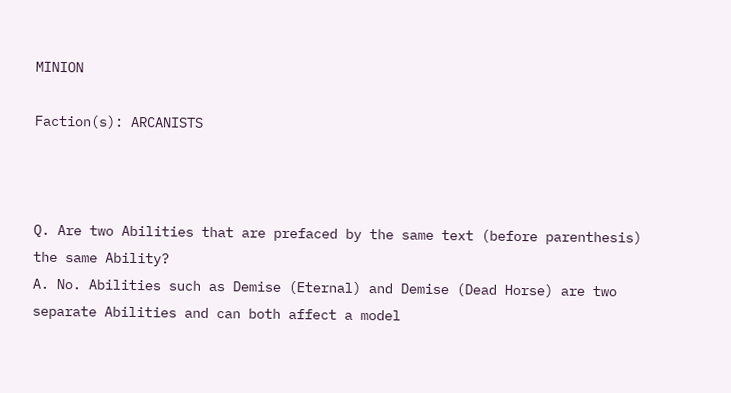MINION

Faction(s): ARCANISTS



Q. Are two Abilities that are prefaced by the same text (before parenthesis) the same Ability?
A. No. Abilities such as Demise (Eternal) and Demise (Dead Horse) are two separate Abilities and can both affect a model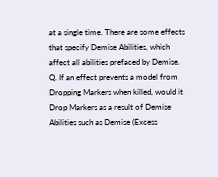at a single time. There are some effects that specify Demise Abilities, which affect all abilities prefaced by Demise.
Q. If an effect prevents a model from Dropping Markers when killed, would it Drop Markers as a result of Demise Abilities such as Demise (Excess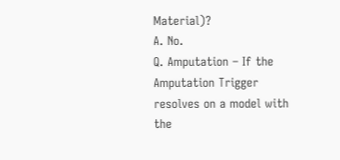Material)?
A. No.
Q. Amputation – If the Amputation Trigger resolves on a model with the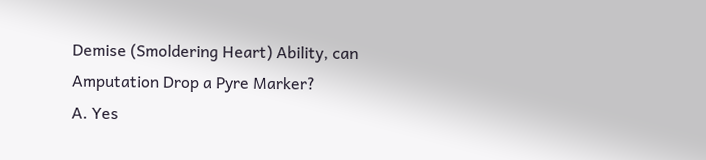Demise (Smoldering Heart) Ability, can Amputation Drop a Pyre Marker?
A. Yes